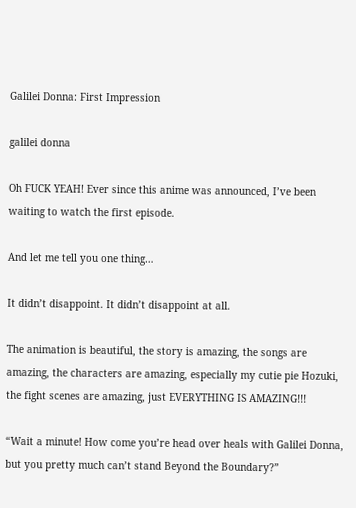Galilei Donna: First Impression

galilei donna

Oh FUCK YEAH! Ever since this anime was announced, I’ve been waiting to watch the first episode.

And let me tell you one thing…

It didn’t disappoint. It didn’t disappoint at all.

The animation is beautiful, the story is amazing, the songs are amazing, the characters are amazing, especially my cutie pie Hozuki, the fight scenes are amazing, just EVERYTHING IS AMAZING!!!

“Wait a minute! How come you’re head over heals with Galilei Donna, but you pretty much can’t stand Beyond the Boundary?”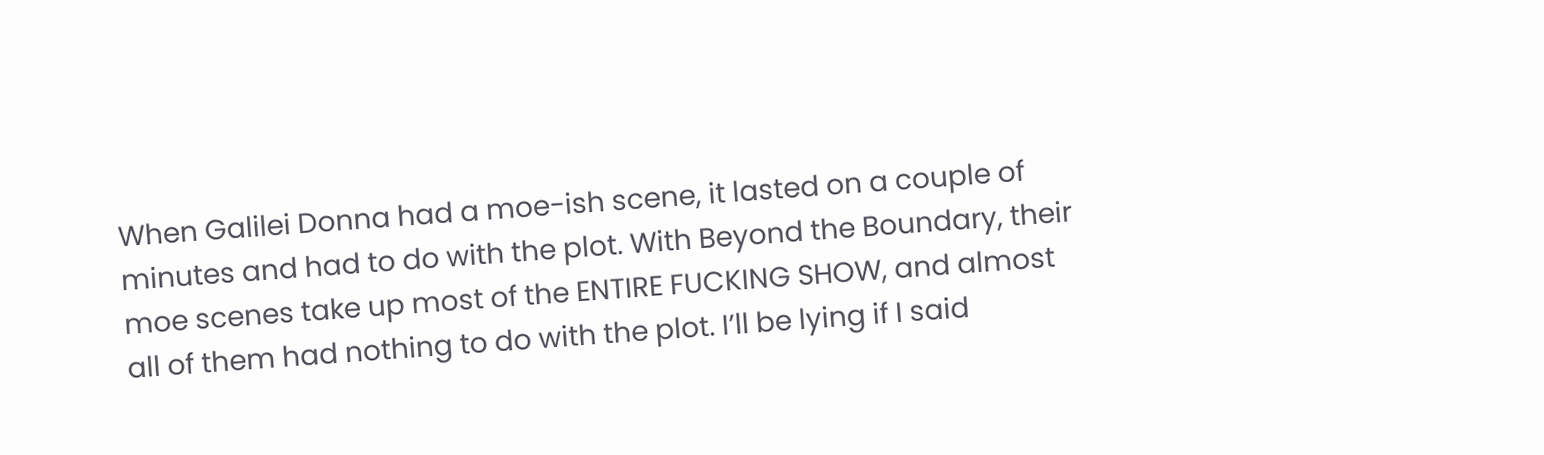When Galilei Donna had a moe-ish scene, it lasted on a couple of minutes and had to do with the plot. With Beyond the Boundary, their moe scenes take up most of the ENTIRE FUCKING SHOW, and almost all of them had nothing to do with the plot. I’ll be lying if I said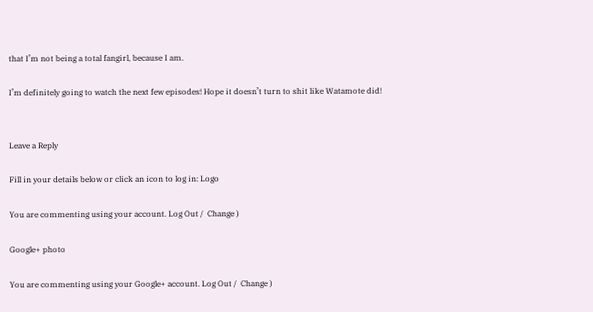that I’m not being a total fangirl, because I am.

I’m definitely going to watch the next few episodes! Hope it doesn’t turn to shit like Watamote did!


Leave a Reply

Fill in your details below or click an icon to log in: Logo

You are commenting using your account. Log Out /  Change )

Google+ photo

You are commenting using your Google+ account. Log Out /  Change )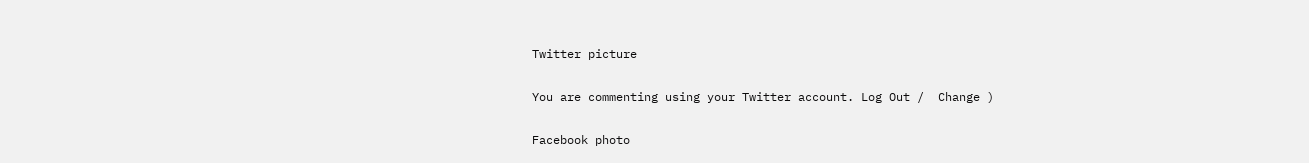Twitter picture

You are commenting using your Twitter account. Log Out /  Change )

Facebook photo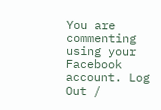You are commenting using your Facebook account. Log Out /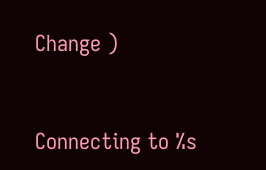Change )


Connecting to %s